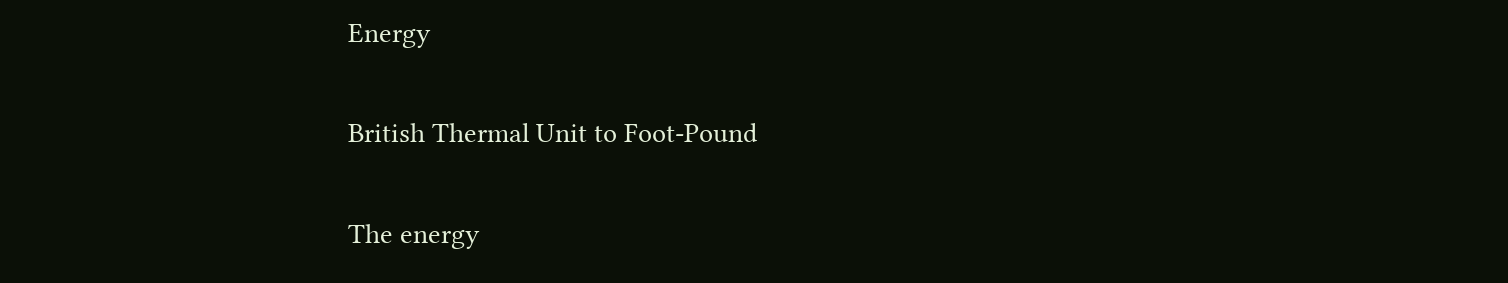Energy

British Thermal Unit to Foot-Pound

The energy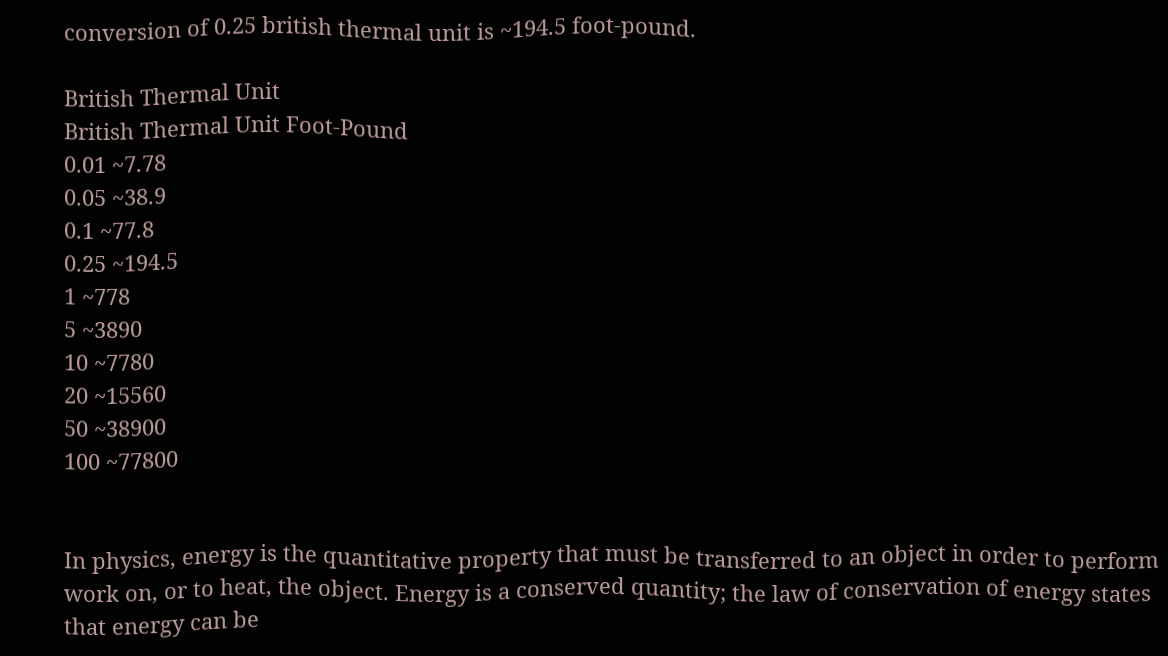conversion of 0.25 british thermal unit is ~194.5 foot-pound.

British Thermal Unit
British Thermal Unit Foot-Pound
0.01 ~7.78
0.05 ~38.9
0.1 ~77.8
0.25 ~194.5
1 ~778
5 ~3890
10 ~7780
20 ~15560
50 ~38900
100 ~77800


In physics, energy is the quantitative property that must be transferred to an object in order to perform work on, or to heat, the object. Energy is a conserved quantity; the law of conservation of energy states that energy can be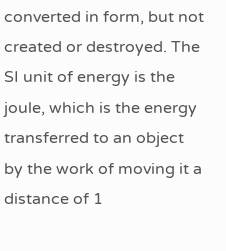converted in form, but not created or destroyed. The SI unit of energy is the joule, which is the energy transferred to an object by the work of moving it a distance of 1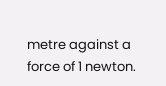metre against a force of 1 newton.